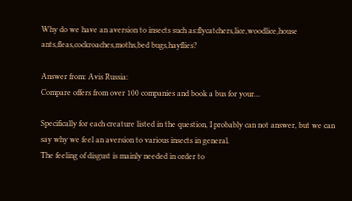Why do we have an aversion to insects such as:flycatchers,lice,woodlice,house ants,fleas,cockroaches,moths,bed bugs,hayflies?

Answer from: Avis Russia:
Compare offers from over 100 companies and book a bus for your...

Specifically for each creature listed in the question, I probably can not answer, but we can say why we feel an aversion to various insects in general.
The feeling of disgust is mainly needed in order to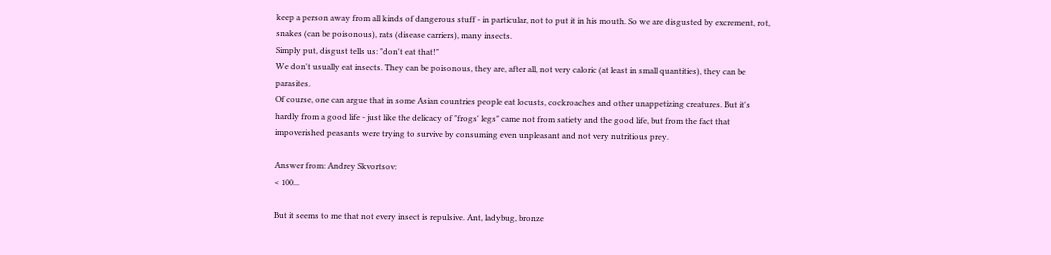keep a person away from all kinds of dangerous stuff - in particular, not to put it in his mouth. So we are disgusted by excrement, rot, snakes (can be poisonous), rats (disease carriers), many insects.
Simply put, disgust tells us: "don't eat that!"
We don't usually eat insects. They can be poisonous, they are, after all, not very caloric (at least in small quantities), they can be parasites.
Of course, one can argue that in some Asian countries people eat locusts, cockroaches and other unappetizing creatures. But it's hardly from a good life - just like the delicacy of "frogs' legs" came not from satiety and the good life, but from the fact that impoverished peasants were trying to survive by consuming even unpleasant and not very nutritious prey.

Answer from: Andrey Skvortsov:
< 100...

But it seems to me that not every insect is repulsive. Ant, ladybug, bronze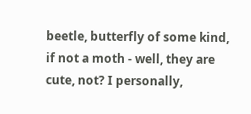beetle, butterfly of some kind, if not a moth - well, they are cute, not? I personally,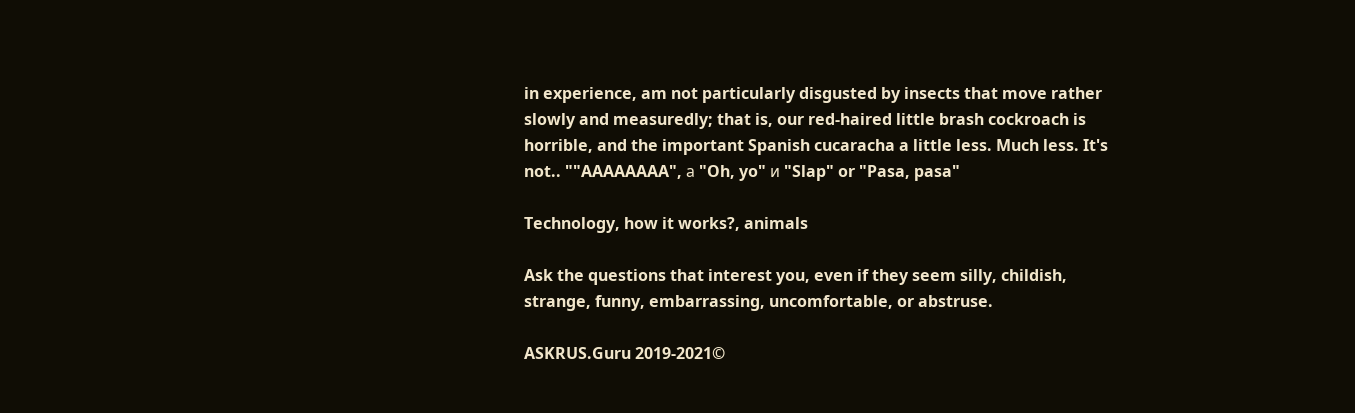in experience, am not particularly disgusted by insects that move rather slowly and measuredly; that is, our red-haired little brash cockroach is horrible, and the important Spanish cucaracha a little less. Much less. It's not.. ""AAAAAAAA", а "Oh, yo" и "Slap" or "Pasa, pasa"

Technology, how it works?, animals

Ask the questions that interest you, even if they seem silly, childish, strange, funny, embarrassing, uncomfortable, or abstruse.

ASKRUS.Guru 2019-2021©